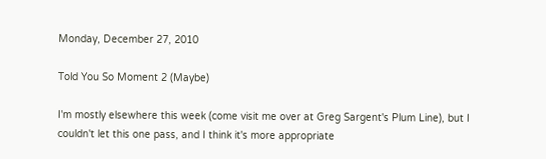Monday, December 27, 2010

Told You So Moment 2 (Maybe)

I'm mostly elsewhere this week (come visit me over at Greg Sargent's Plum Line), but I couldn't let this one pass, and I think it's more appropriate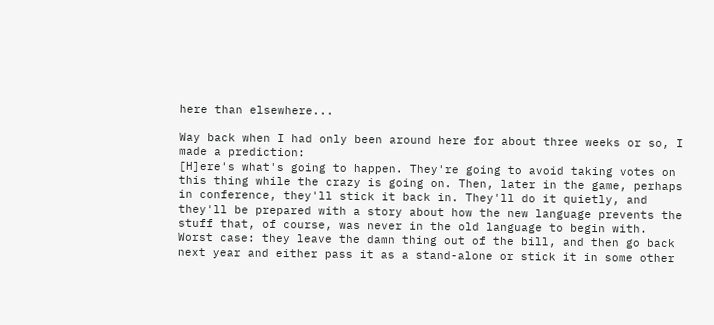here than elsewhere...

Way back when I had only been around here for about three weeks or so, I made a prediction:
[H]ere's what's going to happen. They're going to avoid taking votes on this thing while the crazy is going on. Then, later in the game, perhaps in conference, they'll stick it back in. They'll do it quietly, and they'll be prepared with a story about how the new language prevents the stuff that, of course, was never in the old language to begin with. Worst case: they leave the damn thing out of the bill, and then go back next year and either pass it as a stand-alone or stick it in some other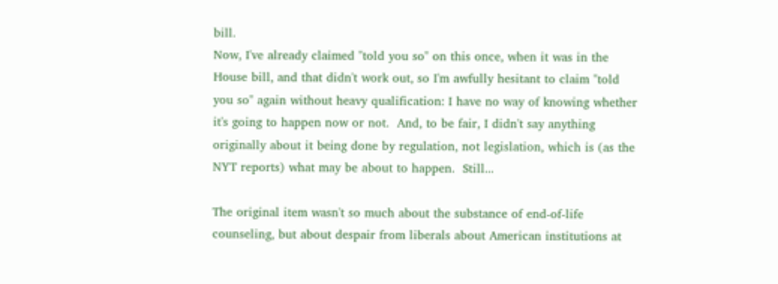bill.
Now, I've already claimed "told you so" on this once, when it was in the House bill, and that didn't work out, so I'm awfully hesitant to claim "told you so" again without heavy qualification: I have no way of knowing whether it's going to happen now or not.  And, to be fair, I didn't say anything originally about it being done by regulation, not legislation, which is (as the NYT reports) what may be about to happen.  Still...

The original item wasn't so much about the substance of end-of-life counseling, but about despair from liberals about American institutions at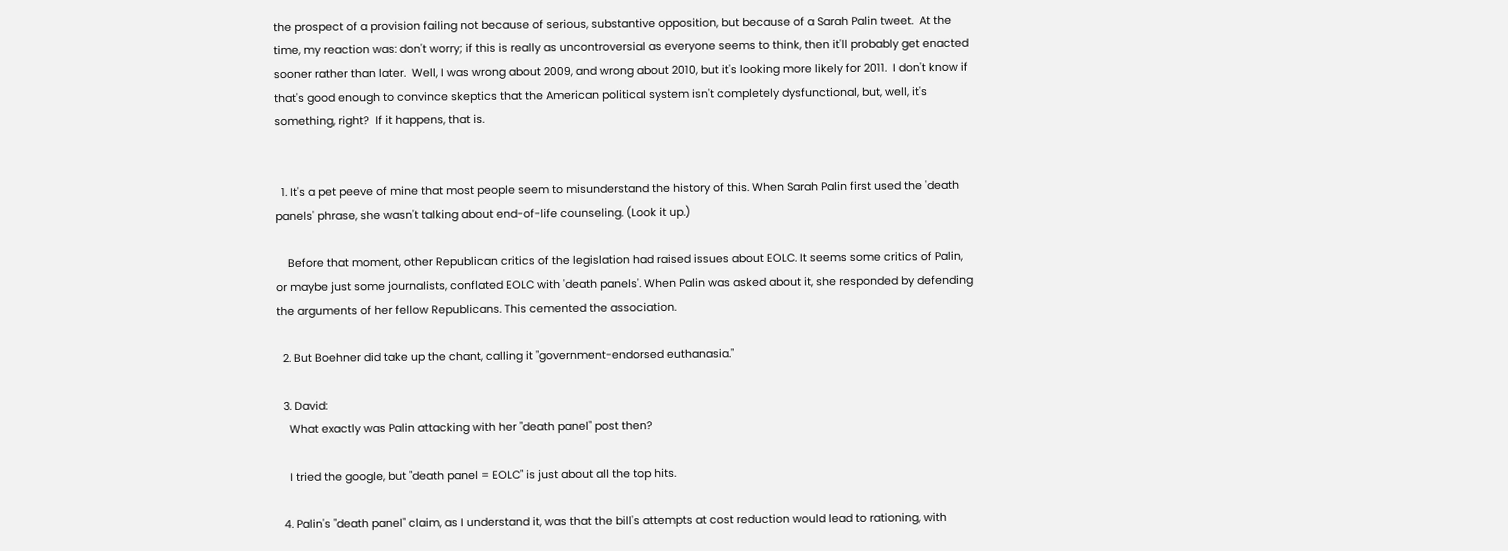the prospect of a provision failing not because of serious, substantive opposition, but because of a Sarah Palin tweet.  At the time, my reaction was: don't worry; if this is really as uncontroversial as everyone seems to think, then it'll probably get enacted sooner rather than later.  Well, I was wrong about 2009, and wrong about 2010, but it's looking more likely for 2011.  I don't know if that's good enough to convince skeptics that the American political system isn't completely dysfunctional, but, well, it's something, right?  If it happens, that is.


  1. It's a pet peeve of mine that most people seem to misunderstand the history of this. When Sarah Palin first used the 'death panels' phrase, she wasn't talking about end-of-life counseling. (Look it up.)

    Before that moment, other Republican critics of the legislation had raised issues about EOLC. It seems some critics of Palin, or maybe just some journalists, conflated EOLC with 'death panels'. When Palin was asked about it, she responded by defending the arguments of her fellow Republicans. This cemented the association.

  2. But Boehner did take up the chant, calling it "government-endorsed euthanasia."

  3. David:
    What exactly was Palin attacking with her "death panel" post then?

    I tried the google, but "death panel = EOLC" is just about all the top hits.

  4. Palin's "death panel" claim, as I understand it, was that the bill's attempts at cost reduction would lead to rationing, with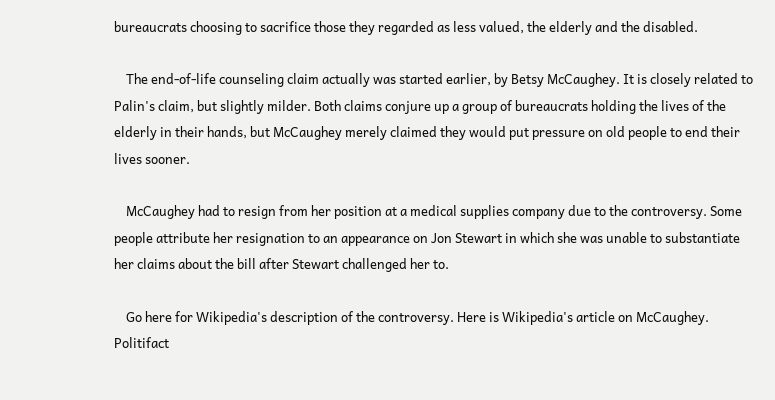bureaucrats choosing to sacrifice those they regarded as less valued, the elderly and the disabled.

    The end-of-life counseling claim actually was started earlier, by Betsy McCaughey. It is closely related to Palin's claim, but slightly milder. Both claims conjure up a group of bureaucrats holding the lives of the elderly in their hands, but McCaughey merely claimed they would put pressure on old people to end their lives sooner.

    McCaughey had to resign from her position at a medical supplies company due to the controversy. Some people attribute her resignation to an appearance on Jon Stewart in which she was unable to substantiate her claims about the bill after Stewart challenged her to.

    Go here for Wikipedia's description of the controversy. Here is Wikipedia's article on McCaughey. Politifact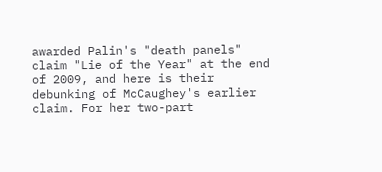awarded Palin's "death panels" claim "Lie of the Year" at the end of 2009, and here is their debunking of McCaughey's earlier claim. For her two-part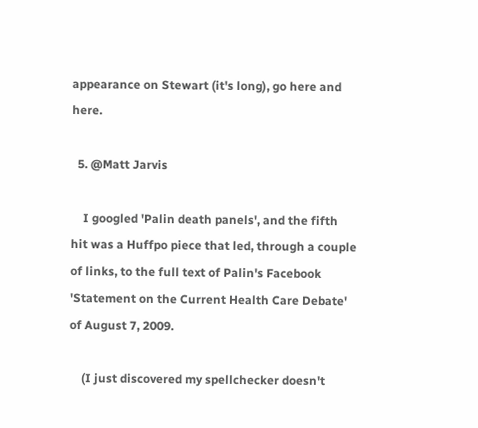appearance on Stewart (it's long), go here and here.

  5. @Matt Jarvis

    I googled 'Palin death panels', and the fifth hit was a Huffpo piece that led, through a couple of links, to the full text of Palin's Facebook 'Statement on the Current Health Care Debate' of August 7, 2009.

    (I just discovered my spellchecker doesn't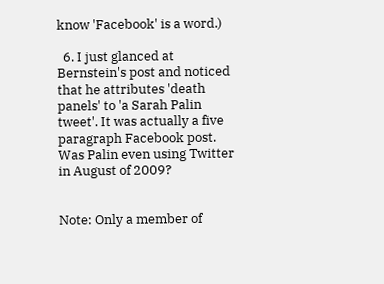know 'Facebook' is a word.)

  6. I just glanced at Bernstein's post and noticed that he attributes 'death panels' to 'a Sarah Palin tweet'. It was actually a five paragraph Facebook post. Was Palin even using Twitter in August of 2009?


Note: Only a member of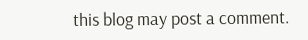this blog may post a comment.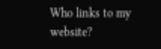Who links to my website?